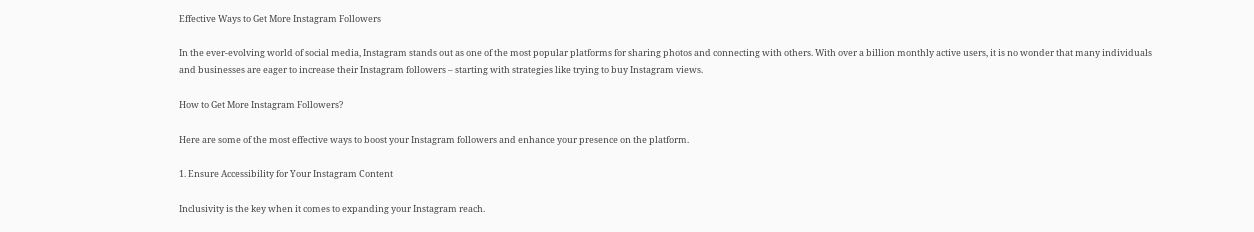Effective Ways to Get More Instagram Followers

In the ever-evolving world of social media, Instagram stands out as one of the most popular platforms for sharing photos and connecting with others. With over a billion monthly active users, it is no wonder that many individuals and businesses are eager to increase their Instagram followers – starting with strategies like trying to buy Instagram views.

How to Get More Instagram Followers?

Here are some of the most effective ways to boost your Instagram followers and enhance your presence on the platform.

1. Ensure Accessibility for Your Instagram Content

Inclusivity is the key when it comes to expanding your Instagram reach.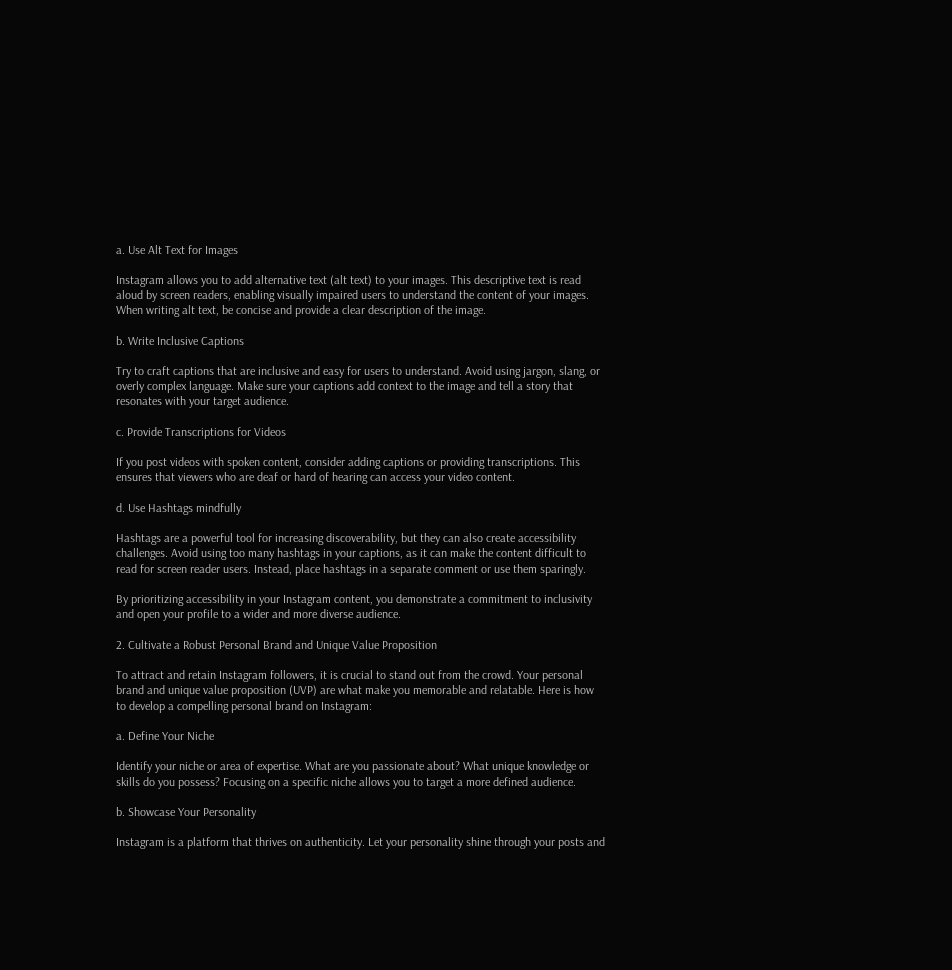a. Use Alt Text for Images

Instagram allows you to add alternative text (alt text) to your images. This descriptive text is read aloud by screen readers, enabling visually impaired users to understand the content of your images. When writing alt text, be concise and provide a clear description of the image.

b. Write Inclusive Captions

Try to craft captions that are inclusive and easy for users to understand. Avoid using jargon, slang, or overly complex language. Make sure your captions add context to the image and tell a story that resonates with your target audience.

c. Provide Transcriptions for Videos

If you post videos with spoken content, consider adding captions or providing transcriptions. This ensures that viewers who are deaf or hard of hearing can access your video content.

d. Use Hashtags mindfully

Hashtags are a powerful tool for increasing discoverability, but they can also create accessibility challenges. Avoid using too many hashtags in your captions, as it can make the content difficult to read for screen reader users. Instead, place hashtags in a separate comment or use them sparingly.

By prioritizing accessibility in your Instagram content, you demonstrate a commitment to inclusivity and open your profile to a wider and more diverse audience.

2. Cultivate a Robust Personal Brand and Unique Value Proposition

To attract and retain Instagram followers, it is crucial to stand out from the crowd. Your personal brand and unique value proposition (UVP) are what make you memorable and relatable. Here is how to develop a compelling personal brand on Instagram:

a. Define Your Niche

Identify your niche or area of expertise. What are you passionate about? What unique knowledge or skills do you possess? Focusing on a specific niche allows you to target a more defined audience.

b. Showcase Your Personality

Instagram is a platform that thrives on authenticity. Let your personality shine through your posts and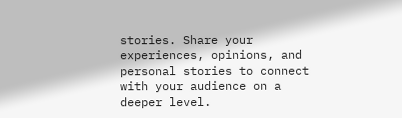stories. Share your experiences, opinions, and personal stories to connect with your audience on a deeper level.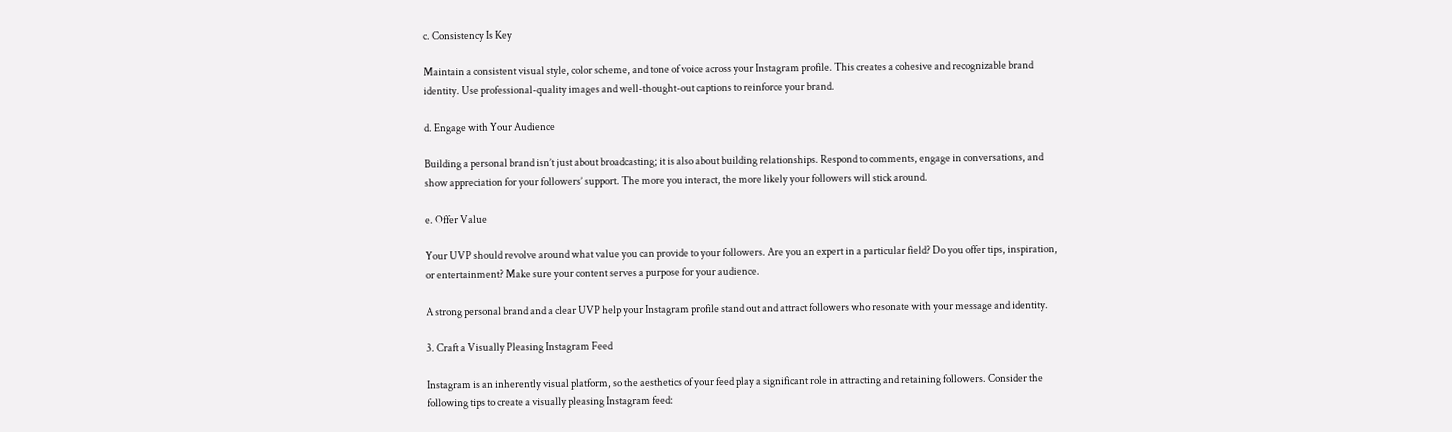c. Consistency Is Key

Maintain a consistent visual style, color scheme, and tone of voice across your Instagram profile. This creates a cohesive and recognizable brand identity. Use professional-quality images and well-thought-out captions to reinforce your brand.

d. Engage with Your Audience

Building a personal brand isn’t just about broadcasting; it is also about building relationships. Respond to comments, engage in conversations, and show appreciation for your followers’ support. The more you interact, the more likely your followers will stick around.

e. Offer Value

Your UVP should revolve around what value you can provide to your followers. Are you an expert in a particular field? Do you offer tips, inspiration, or entertainment? Make sure your content serves a purpose for your audience.

A strong personal brand and a clear UVP help your Instagram profile stand out and attract followers who resonate with your message and identity.

3. Craft a Visually Pleasing Instagram Feed

Instagram is an inherently visual platform, so the aesthetics of your feed play a significant role in attracting and retaining followers. Consider the following tips to create a visually pleasing Instagram feed: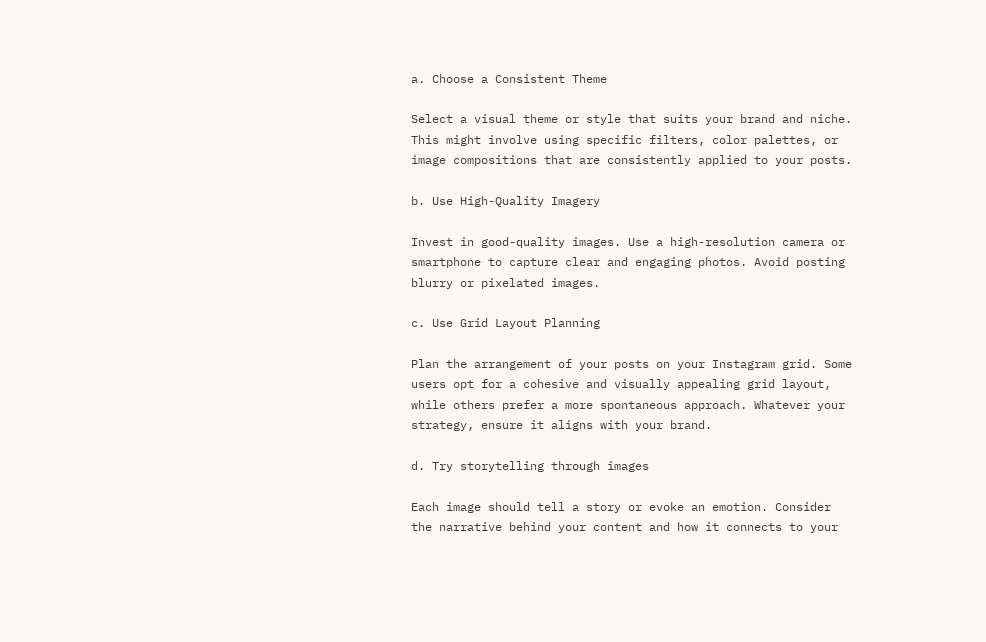a. Choose a Consistent Theme

Select a visual theme or style that suits your brand and niche. This might involve using specific filters, color palettes, or image compositions that are consistently applied to your posts.

b. Use High-Quality Imagery

Invest in good-quality images. Use a high-resolution camera or smartphone to capture clear and engaging photos. Avoid posting blurry or pixelated images.

c. Use Grid Layout Planning

Plan the arrangement of your posts on your Instagram grid. Some users opt for a cohesive and visually appealing grid layout, while others prefer a more spontaneous approach. Whatever your strategy, ensure it aligns with your brand.

d. Try storytelling through images

Each image should tell a story or evoke an emotion. Consider the narrative behind your content and how it connects to your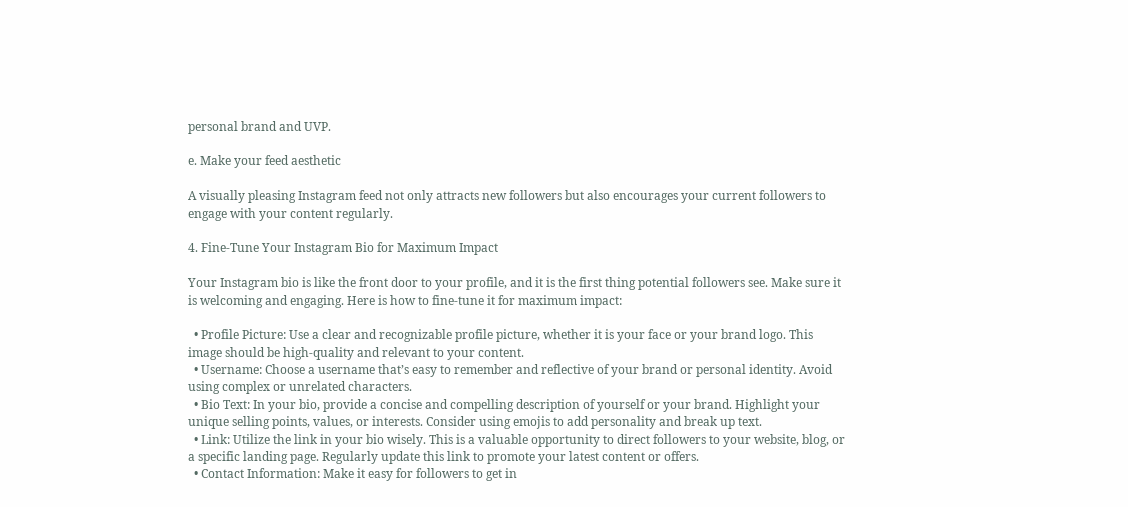personal brand and UVP.

e. Make your feed aesthetic

A visually pleasing Instagram feed not only attracts new followers but also encourages your current followers to engage with your content regularly.

4. Fine-Tune Your Instagram Bio for Maximum Impact

Your Instagram bio is like the front door to your profile, and it is the first thing potential followers see. Make sure it is welcoming and engaging. Here is how to fine-tune it for maximum impact:

  • Profile Picture: Use a clear and recognizable profile picture, whether it is your face or your brand logo. This image should be high-quality and relevant to your content.
  • Username: Choose a username that’s easy to remember and reflective of your brand or personal identity. Avoid using complex or unrelated characters.
  • Bio Text: In your bio, provide a concise and compelling description of yourself or your brand. Highlight your unique selling points, values, or interests. Consider using emojis to add personality and break up text.
  • Link: Utilize the link in your bio wisely. This is a valuable opportunity to direct followers to your website, blog, or a specific landing page. Regularly update this link to promote your latest content or offers.
  • Contact Information: Make it easy for followers to get in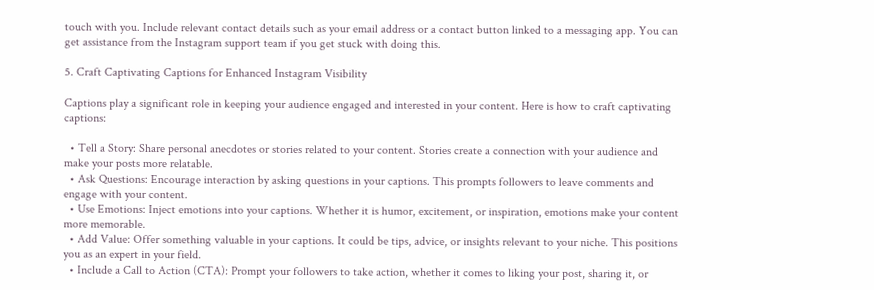touch with you. Include relevant contact details such as your email address or a contact button linked to a messaging app. You can get assistance from the Instagram support team if you get stuck with doing this.

5. Craft Captivating Captions for Enhanced Instagram Visibility

Captions play a significant role in keeping your audience engaged and interested in your content. Here is how to craft captivating captions:

  • Tell a Story: Share personal anecdotes or stories related to your content. Stories create a connection with your audience and make your posts more relatable.
  • Ask Questions: Encourage interaction by asking questions in your captions. This prompts followers to leave comments and engage with your content.
  • Use Emotions: Inject emotions into your captions. Whether it is humor, excitement, or inspiration, emotions make your content more memorable.
  • Add Value: Offer something valuable in your captions. It could be tips, advice, or insights relevant to your niche. This positions you as an expert in your field.
  • Include a Call to Action (CTA): Prompt your followers to take action, whether it comes to liking your post, sharing it, or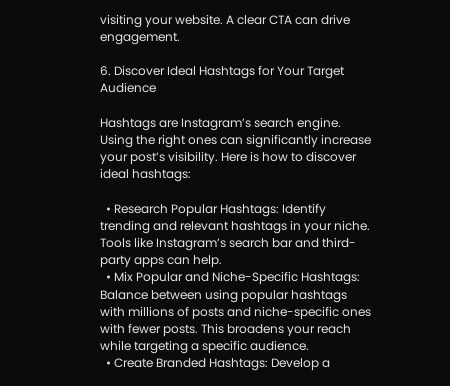visiting your website. A clear CTA can drive engagement.

6. Discover Ideal Hashtags for Your Target Audience

Hashtags are Instagram’s search engine. Using the right ones can significantly increase your post’s visibility. Here is how to discover ideal hashtags:

  • Research Popular Hashtags: Identify trending and relevant hashtags in your niche. Tools like Instagram’s search bar and third-party apps can help.
  • Mix Popular and Niche-Specific Hashtags: Balance between using popular hashtags with millions of posts and niche-specific ones with fewer posts. This broadens your reach while targeting a specific audience.
  • Create Branded Hashtags: Develop a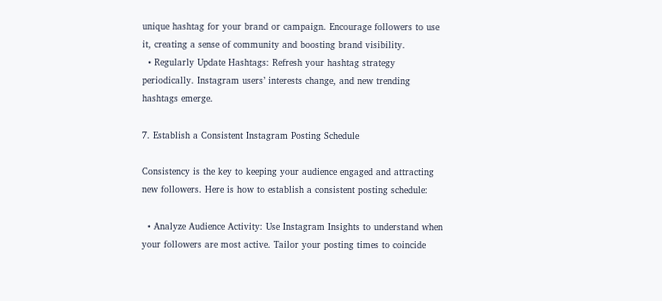unique hashtag for your brand or campaign. Encourage followers to use it, creating a sense of community and boosting brand visibility.
  • Regularly Update Hashtags: Refresh your hashtag strategy periodically. Instagram users’ interests change, and new trending hashtags emerge.

7. Establish a Consistent Instagram Posting Schedule

Consistency is the key to keeping your audience engaged and attracting new followers. Here is how to establish a consistent posting schedule:

  • Analyze Audience Activity: Use Instagram Insights to understand when your followers are most active. Tailor your posting times to coincide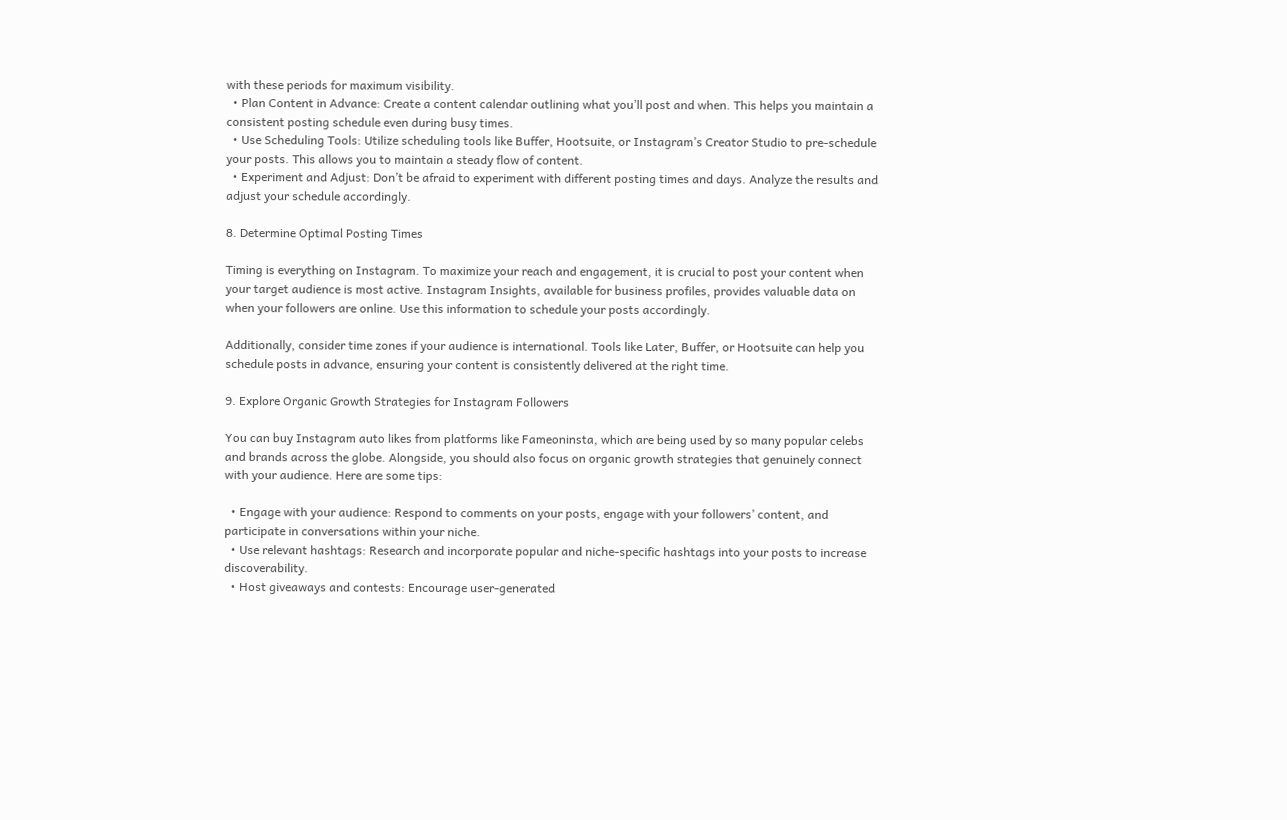with these periods for maximum visibility.
  • Plan Content in Advance: Create a content calendar outlining what you’ll post and when. This helps you maintain a consistent posting schedule even during busy times.
  • Use Scheduling Tools: Utilize scheduling tools like Buffer, Hootsuite, or Instagram’s Creator Studio to pre-schedule your posts. This allows you to maintain a steady flow of content.
  • Experiment and Adjust: Don’t be afraid to experiment with different posting times and days. Analyze the results and adjust your schedule accordingly.

8. Determine Optimal Posting Times

Timing is everything on Instagram. To maximize your reach and engagement, it is crucial to post your content when your target audience is most active. Instagram Insights, available for business profiles, provides valuable data on when your followers are online. Use this information to schedule your posts accordingly.

Additionally, consider time zones if your audience is international. Tools like Later, Buffer, or Hootsuite can help you schedule posts in advance, ensuring your content is consistently delivered at the right time.

9. Explore Organic Growth Strategies for Instagram Followers

You can buy Instagram auto likes from platforms like Fameoninsta, which are being used by so many popular celebs and brands across the globe. Alongside, you should also focus on organic growth strategies that genuinely connect with your audience. Here are some tips:

  • Engage with your audience: Respond to comments on your posts, engage with your followers’ content, and participate in conversations within your niche.
  • Use relevant hashtags: Research and incorporate popular and niche-specific hashtags into your posts to increase discoverability.
  • Host giveaways and contests: Encourage user-generated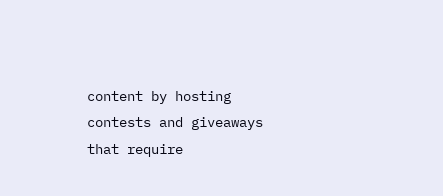content by hosting contests and giveaways that require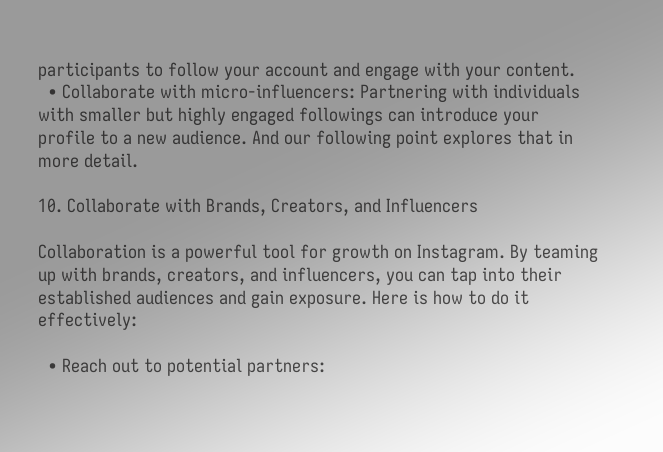participants to follow your account and engage with your content.
  • Collaborate with micro-influencers: Partnering with individuals with smaller but highly engaged followings can introduce your profile to a new audience. And our following point explores that in more detail.

10. Collaborate with Brands, Creators, and Influencers

Collaboration is a powerful tool for growth on Instagram. By teaming up with brands, creators, and influencers, you can tap into their established audiences and gain exposure. Here is how to do it effectively:

  • Reach out to potential partners: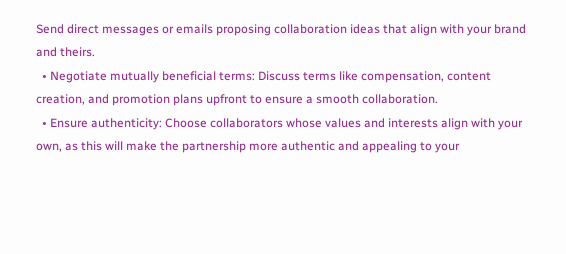Send direct messages or emails proposing collaboration ideas that align with your brand and theirs.
  • Negotiate mutually beneficial terms: Discuss terms like compensation, content creation, and promotion plans upfront to ensure a smooth collaboration.
  • Ensure authenticity: Choose collaborators whose values and interests align with your own, as this will make the partnership more authentic and appealing to your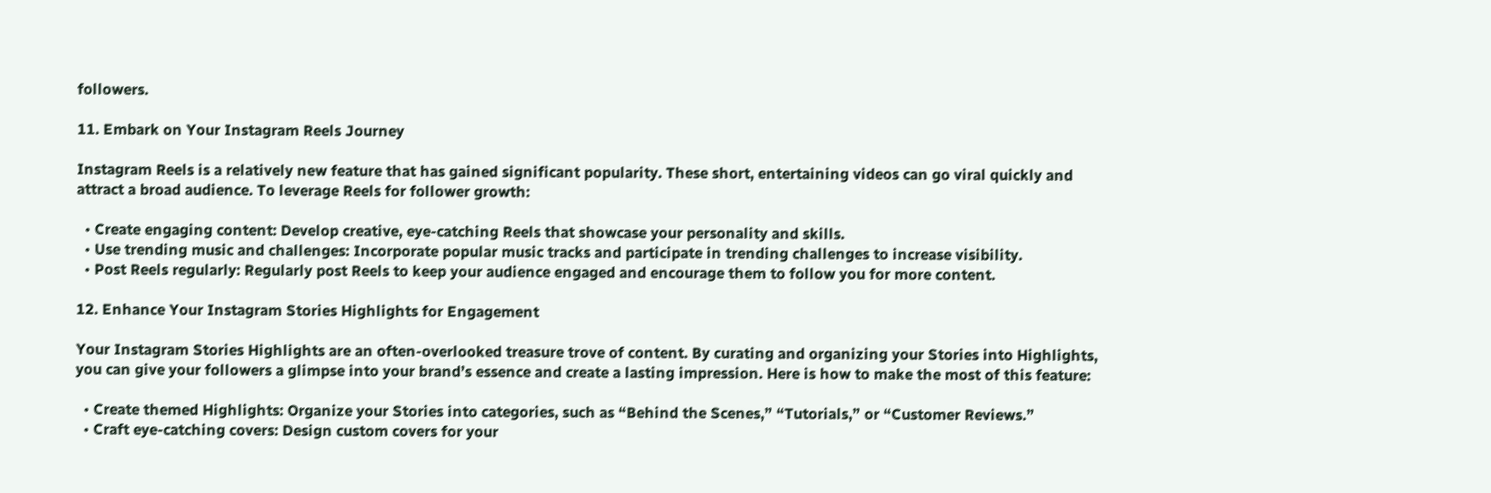followers.

11. Embark on Your Instagram Reels Journey

Instagram Reels is a relatively new feature that has gained significant popularity. These short, entertaining videos can go viral quickly and attract a broad audience. To leverage Reels for follower growth:

  • Create engaging content: Develop creative, eye-catching Reels that showcase your personality and skills.
  • Use trending music and challenges: Incorporate popular music tracks and participate in trending challenges to increase visibility.
  • Post Reels regularly: Regularly post Reels to keep your audience engaged and encourage them to follow you for more content.

12. Enhance Your Instagram Stories Highlights for Engagement

Your Instagram Stories Highlights are an often-overlooked treasure trove of content. By curating and organizing your Stories into Highlights, you can give your followers a glimpse into your brand’s essence and create a lasting impression. Here is how to make the most of this feature:

  • Create themed Highlights: Organize your Stories into categories, such as “Behind the Scenes,” “Tutorials,” or “Customer Reviews.”
  • Craft eye-catching covers: Design custom covers for your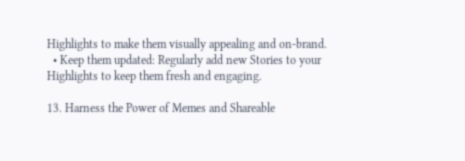Highlights to make them visually appealing and on-brand.
  • Keep them updated: Regularly add new Stories to your Highlights to keep them fresh and engaging.

13. Harness the Power of Memes and Shareable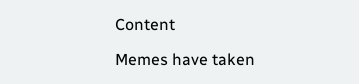Content

Memes have taken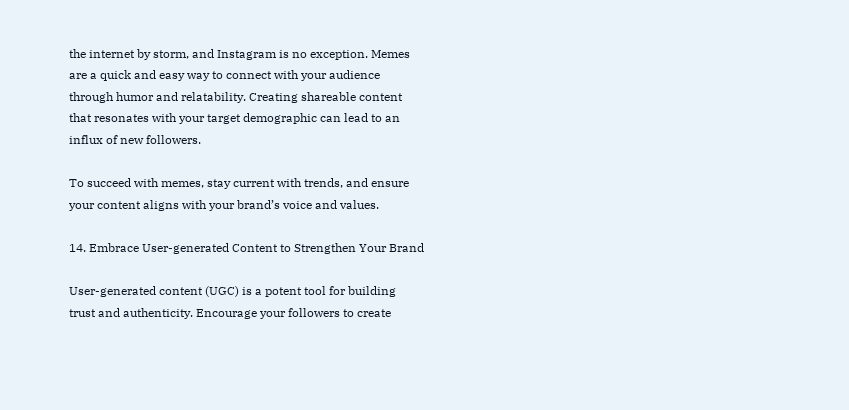the internet by storm, and Instagram is no exception. Memes are a quick and easy way to connect with your audience through humor and relatability. Creating shareable content that resonates with your target demographic can lead to an influx of new followers.

To succeed with memes, stay current with trends, and ensure your content aligns with your brand’s voice and values.

14. Embrace User-generated Content to Strengthen Your Brand

User-generated content (UGC) is a potent tool for building trust and authenticity. Encourage your followers to create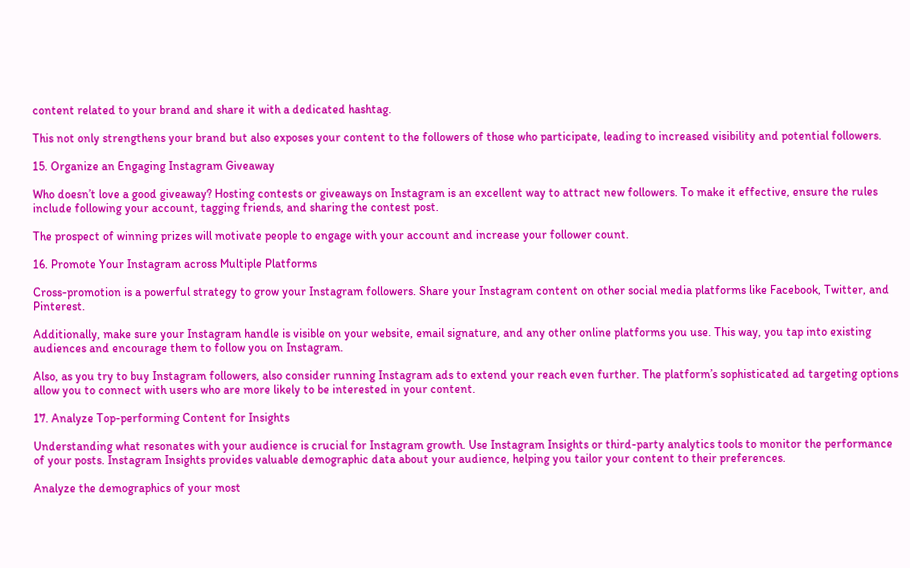content related to your brand and share it with a dedicated hashtag.

This not only strengthens your brand but also exposes your content to the followers of those who participate, leading to increased visibility and potential followers.

15. Organize an Engaging Instagram Giveaway

Who doesn’t love a good giveaway? Hosting contests or giveaways on Instagram is an excellent way to attract new followers. To make it effective, ensure the rules include following your account, tagging friends, and sharing the contest post.

The prospect of winning prizes will motivate people to engage with your account and increase your follower count.

16. Promote Your Instagram across Multiple Platforms

Cross-promotion is a powerful strategy to grow your Instagram followers. Share your Instagram content on other social media platforms like Facebook, Twitter, and Pinterest.

Additionally, make sure your Instagram handle is visible on your website, email signature, and any other online platforms you use. This way, you tap into existing audiences and encourage them to follow you on Instagram.

Also, as you try to buy Instagram followers, also consider running Instagram ads to extend your reach even further. The platform’s sophisticated ad targeting options allow you to connect with users who are more likely to be interested in your content.

17. Analyze Top-performing Content for Insights

Understanding what resonates with your audience is crucial for Instagram growth. Use Instagram Insights or third-party analytics tools to monitor the performance of your posts. Instagram Insights provides valuable demographic data about your audience, helping you tailor your content to their preferences.

Analyze the demographics of your most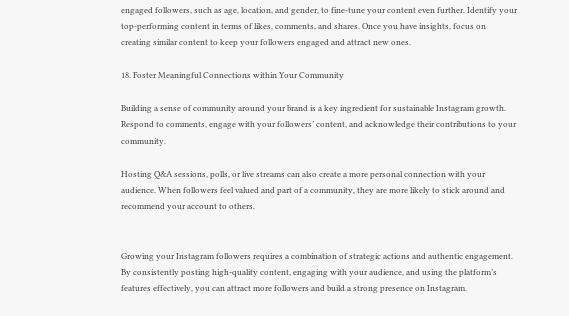engaged followers, such as age, location, and gender, to fine-tune your content even further. Identify your top-performing content in terms of likes, comments, and shares. Once you have insights, focus on creating similar content to keep your followers engaged and attract new ones.

18. Foster Meaningful Connections within Your Community

Building a sense of community around your brand is a key ingredient for sustainable Instagram growth. Respond to comments, engage with your followers’ content, and acknowledge their contributions to your community.

Hosting Q&A sessions, polls, or live streams can also create a more personal connection with your audience. When followers feel valued and part of a community, they are more likely to stick around and recommend your account to others.


Growing your Instagram followers requires a combination of strategic actions and authentic engagement. By consistently posting high-quality content, engaging with your audience, and using the platform’s features effectively, you can attract more followers and build a strong presence on Instagram.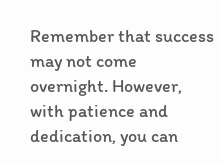Remember that success may not come overnight. However, with patience and dedication, you can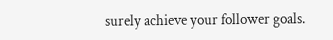surely achieve your follower goals.